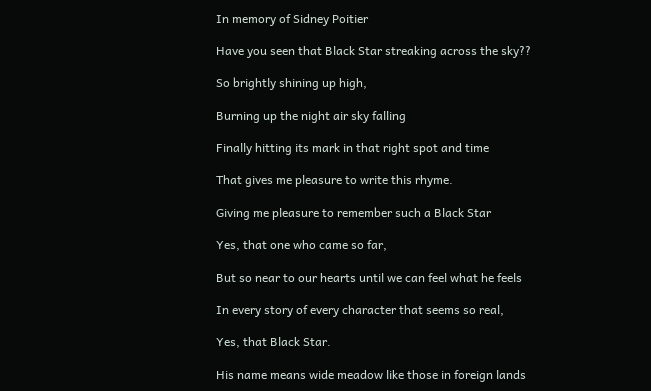In memory of Sidney Poitier

Have you seen that Black Star streaking across the sky??

So brightly shining up high,

Burning up the night air sky falling

Finally hitting its mark in that right spot and time

That gives me pleasure to write this rhyme.

Giving me pleasure to remember such a Black Star

Yes, that one who came so far,

But so near to our hearts until we can feel what he feels

In every story of every character that seems so real,

Yes, that Black Star.

His name means wide meadow like those in foreign lands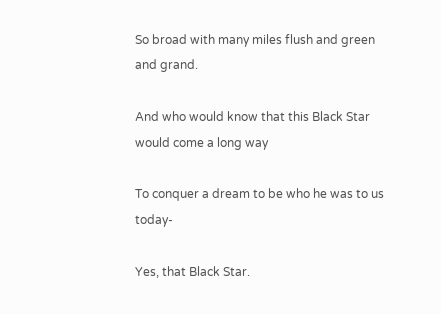So broad with many miles flush and green and grand.

And who would know that this Black Star would come a long way

To conquer a dream to be who he was to us today-

Yes, that Black Star.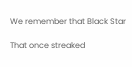We remember that Black Star

That once streaked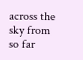across the sky from so far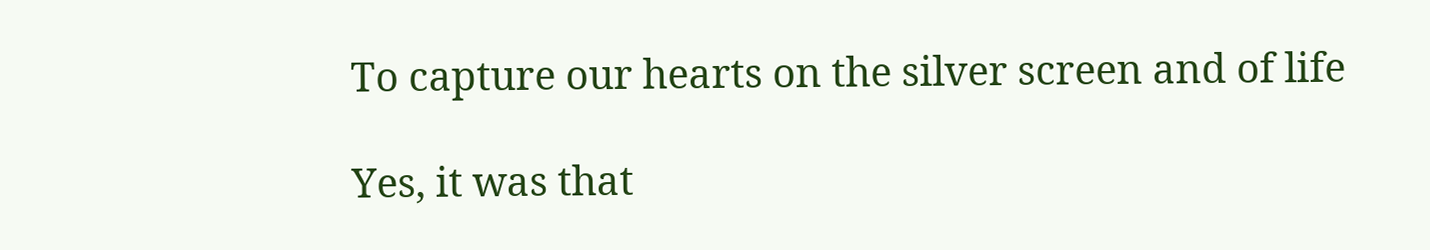To capture our hearts on the silver screen and of life

Yes, it was that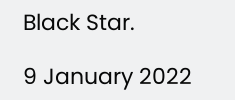Black Star.

9 January 2022